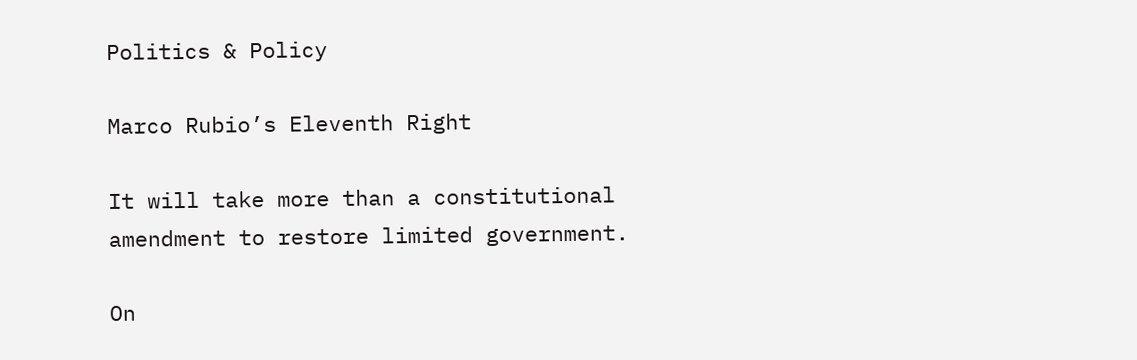Politics & Policy

Marco Rubio’s Eleventh Right

It will take more than a constitutional amendment to restore limited government.

On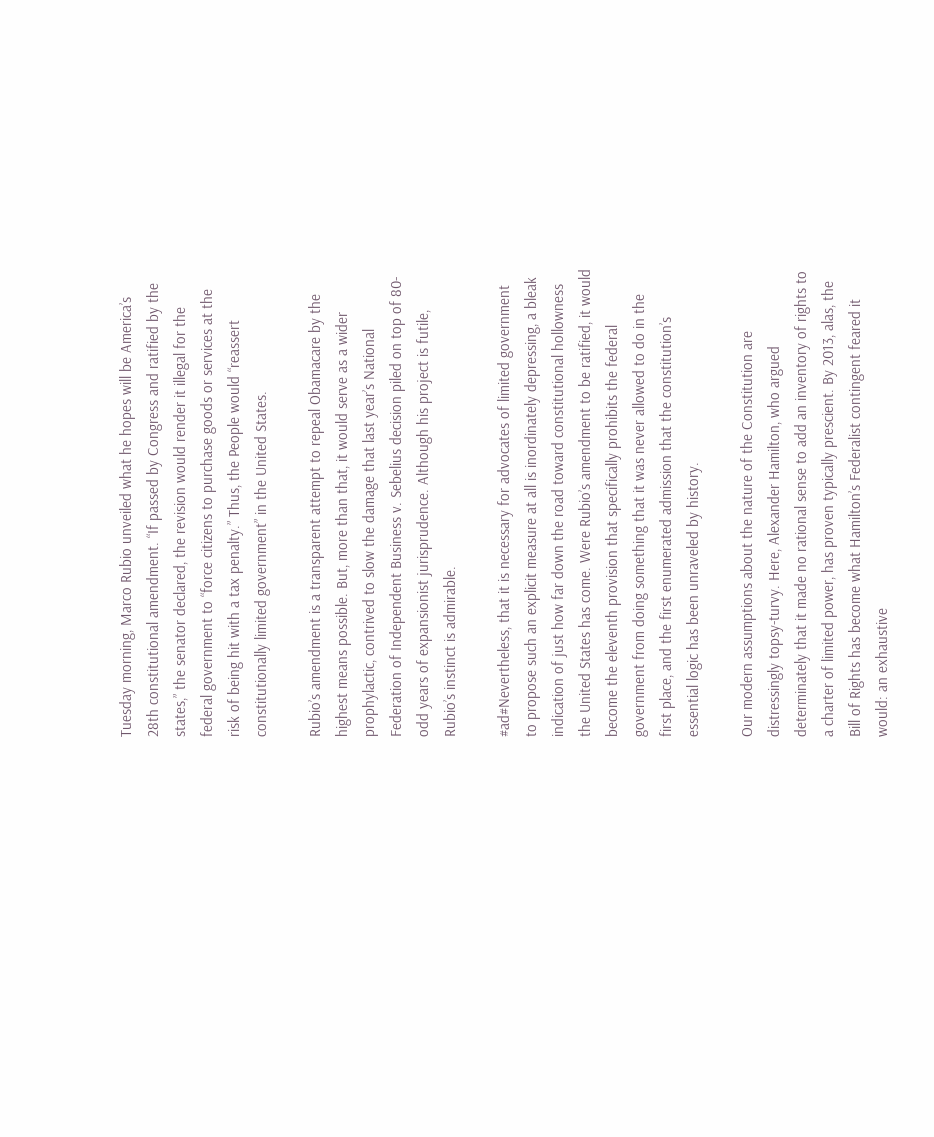Tuesday morning, Marco Rubio unveiled what he hopes will be America’s 28th constitutional amendment. “If passed by Congress and ratified by the states,” the senator declared, the revision would render it illegal for the federal government to “force citizens to purchase goods or services at the risk of being hit with a tax penalty.” Thus, the People would “reassert constitutionally limited government” in the United States.

Rubio’s amendment is a transparent attempt to repeal Obamacare by the highest means possible. But, more than that, it would serve as a wider prophylactic, contrived to slow the damage that last year’s National Federation of Independent Business v. Sebelius decision piled on top of 80-odd years of expansionist jurisprudence. Although his project is futile, Rubio’s instinct is admirable.

#ad#Nevertheless, that it is necessary for advocates of limited government to propose such an explicit measure at all is inordinately depressing, a bleak indication of just how far down the road toward constitutional hollowness the United States has come. Were Rubio’s amendment to be ratified, it would become the eleventh provision that specifically prohibits the federal government from doing something that it was never allowed to do in the first place, and the first enumerated admission that the constitution’s essential logic has been unraveled by history.

Our modern assumptions about the nature of the Constitution are distressingly topsy-turvy. Here, Alexander Hamilton, who argued determinately that it made no rational sense to add an inventory of rights to a charter of limited power, has proven typically prescient. By 2013, alas, the Bill of Rights has become what Hamilton’s Federalist contingent feared it would: an exhaustive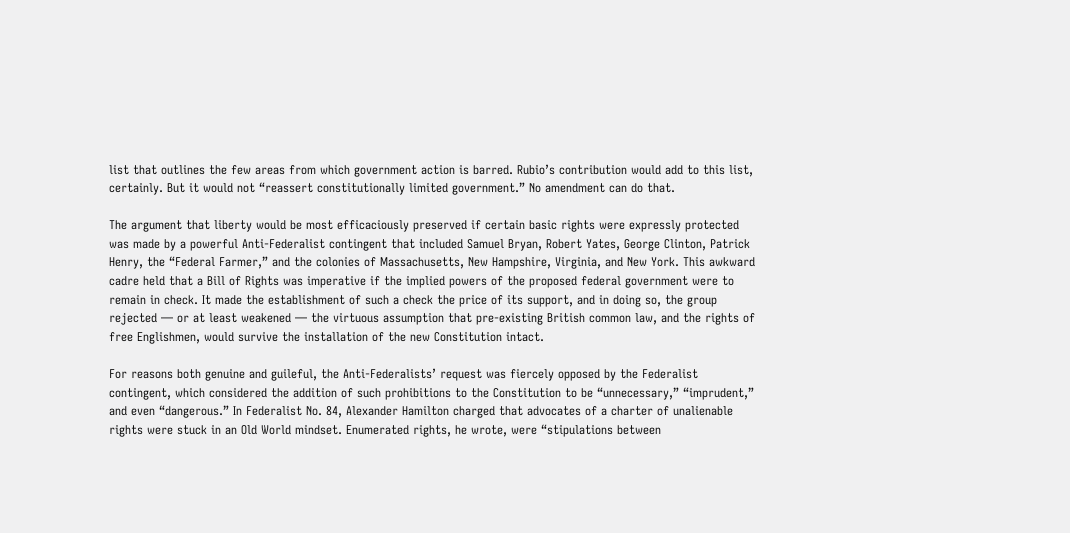list that outlines the few areas from which government action is barred. Rubio’s contribution would add to this list, certainly. But it would not “reassert constitutionally limited government.” No amendment can do that.

The argument that liberty would be most efficaciously preserved if certain basic rights were expressly protected was made by a powerful Anti-Federalist contingent that included Samuel Bryan, Robert Yates, George Clinton, Patrick Henry, the “Federal Farmer,” and the colonies of Massachusetts, New Hampshire, Virginia, and New York. This awkward cadre held that a Bill of Rights was imperative if the implied powers of the proposed federal government were to remain in check. It made the establishment of such a check the price of its support, and in doing so, the group rejected — or at least weakened — the virtuous assumption that pre-existing British common law, and the rights of free Englishmen, would survive the installation of the new Constitution intact.

For reasons both genuine and guileful, the Anti-Federalists’ request was fiercely opposed by the Federalist contingent, which considered the addition of such prohibitions to the Constitution to be “unnecessary,” “imprudent,” and even “dangerous.” In Federalist No. 84, Alexander Hamilton charged that advocates of a charter of unalienable rights were stuck in an Old World mindset. Enumerated rights, he wrote, were “stipulations between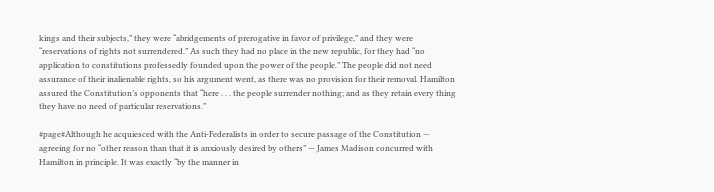kings and their subjects,” they were “abridgements of prerogative in favor of privilege,” and they were “reservations of rights not surrendered.” As such they had no place in the new republic, for they had “no application to constitutions professedly founded upon the power of the people.” The people did not need assurance of their inalienable rights, so his argument went, as there was no provision for their removal. Hamilton assured the Constitution’s opponents that “here . . . the people surrender nothing; and as they retain every thing they have no need of particular reservations.”

#page#Although he acquiesced with the Anti-Federalists in order to secure passage of the Constitution — agreeing for no “other reason than that it is anxiously desired by others” — James Madison concurred with Hamilton in principle. It was exactly “by the manner in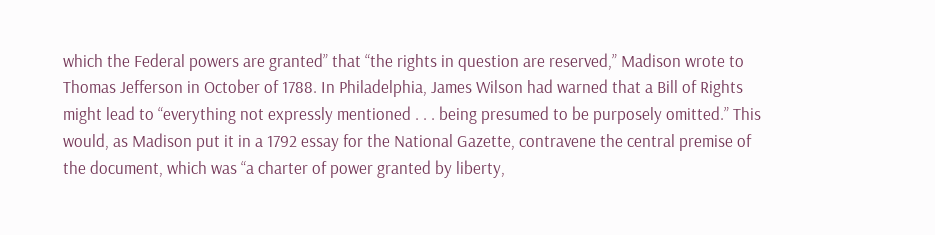which the Federal powers are granted” that “the rights in question are reserved,” Madison wrote to Thomas Jefferson in October of 1788. In Philadelphia, James Wilson had warned that a Bill of Rights might lead to “everything not expressly mentioned . . . being presumed to be purposely omitted.” This would, as Madison put it in a 1792 essay for the National Gazette, contravene the central premise of the document, which was “a charter of power granted by liberty,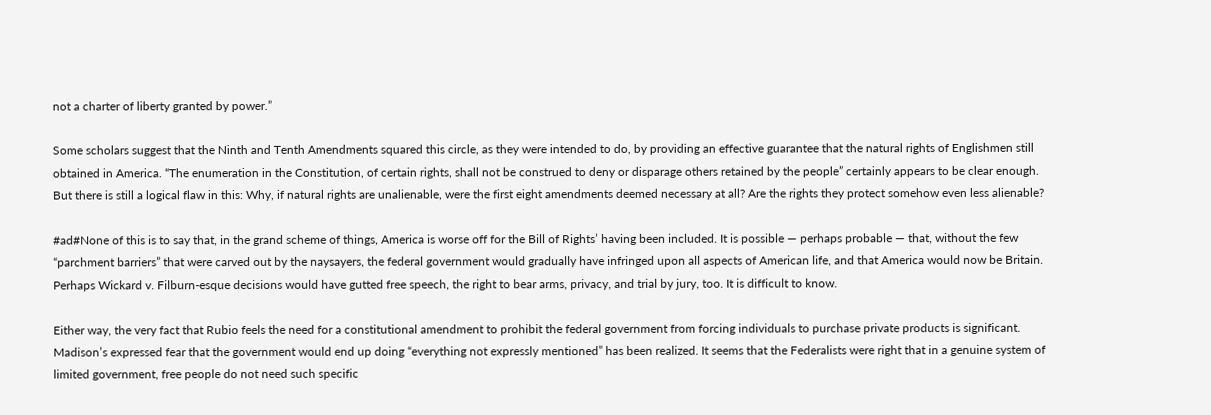not a charter of liberty granted by power.”

Some scholars suggest that the Ninth and Tenth Amendments squared this circle, as they were intended to do, by providing an effective guarantee that the natural rights of Englishmen still obtained in America. “The enumeration in the Constitution, of certain rights, shall not be construed to deny or disparage others retained by the people” certainly appears to be clear enough. But there is still a logical flaw in this: Why, if natural rights are unalienable, were the first eight amendments deemed necessary at all? Are the rights they protect somehow even less alienable?

#ad#None of this is to say that, in the grand scheme of things, America is worse off for the Bill of Rights’ having been included. It is possible — perhaps probable — that, without the few “parchment barriers” that were carved out by the naysayers, the federal government would gradually have infringed upon all aspects of American life, and that America would now be Britain. Perhaps Wickard v. Filburn-esque decisions would have gutted free speech, the right to bear arms, privacy, and trial by jury, too. It is difficult to know.

Either way, the very fact that Rubio feels the need for a constitutional amendment to prohibit the federal government from forcing individuals to purchase private products is significant. Madison’s expressed fear that the government would end up doing “everything not expressly mentioned” has been realized. It seems that the Federalists were right that in a genuine system of limited government, free people do not need such specific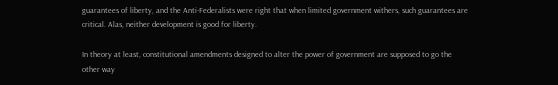guarantees of liberty, and the Anti-Federalists were right that when limited government withers, such guarantees are critical. Alas, neither development is good for liberty.

In theory at least, constitutional amendments designed to alter the power of government are supposed to go the other way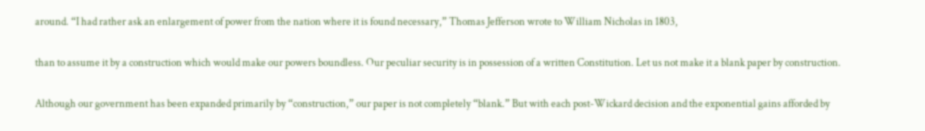around. “I had rather ask an enlargement of power from the nation where it is found necessary,” Thomas Jefferson wrote to William Nicholas in 1803,

than to assume it by a construction which would make our powers boundless. Our peculiar security is in possession of a written Constitution. Let us not make it a blank paper by construction.

Although our government has been expanded primarily by “construction,” our paper is not completely “blank.” But with each post-Wickard decision and the exponential gains afforded by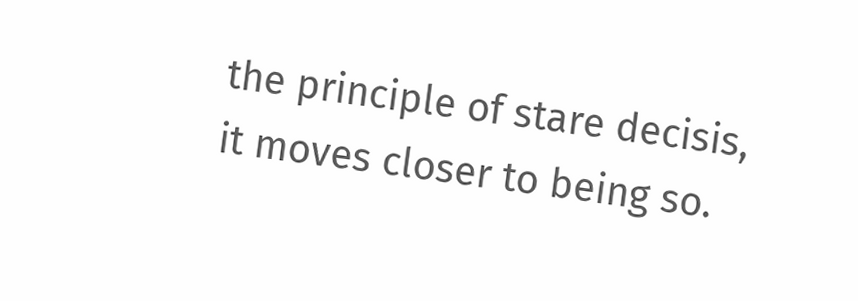the principle of stare decisis, it moves closer to being so.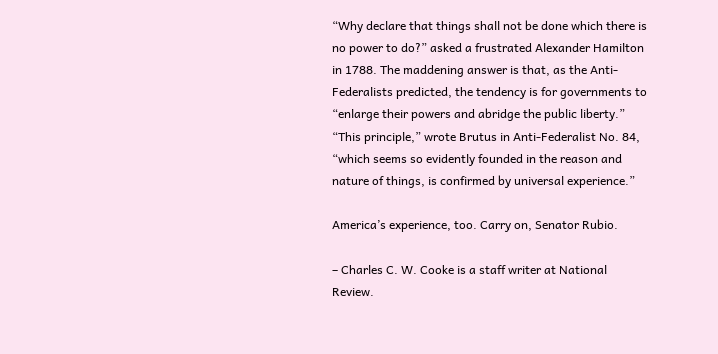“Why declare that things shall not be done which there is no power to do?” asked a frustrated Alexander Hamilton in 1788. The maddening answer is that, as the Anti-Federalists predicted, the tendency is for governments to “enlarge their powers and abridge the public liberty.” “This principle,” wrote Brutus in Anti-Federalist No. 84, “which seems so evidently founded in the reason and nature of things, is confirmed by universal experience.”

America’s experience, too. Carry on, Senator Rubio.

– Charles C. W. Cooke is a staff writer at National Review.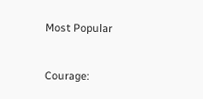Most Popular


Courage: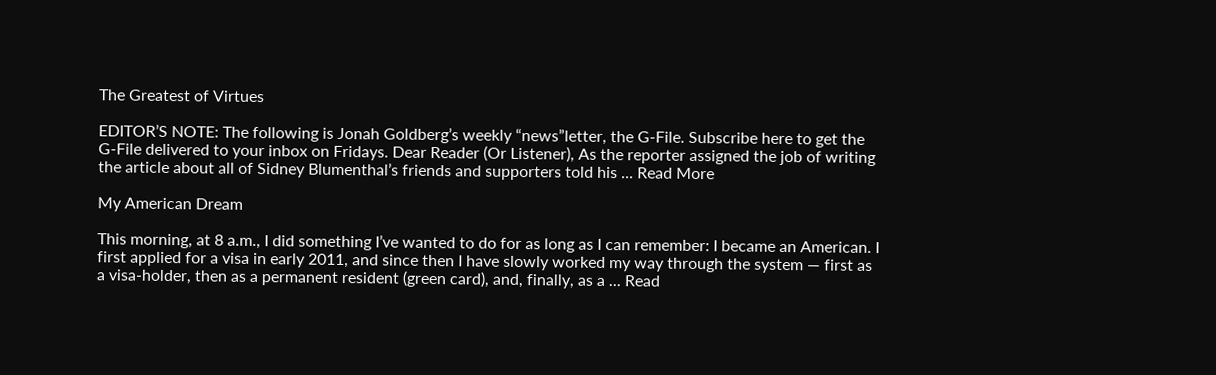The Greatest of Virtues

EDITOR’S NOTE: The following is Jonah Goldberg’s weekly “news”letter, the G-File. Subscribe here to get the G-File delivered to your inbox on Fridays. Dear Reader (Or Listener), As the reporter assigned the job of writing the article about all of Sidney Blumenthal’s friends and supporters told his ... Read More

My American Dream

This morning, at 8 a.m., I did something I’ve wanted to do for as long as I can remember: I became an American. I first applied for a visa in early 2011, and since then I have slowly worked my way through the system — first as a visa-holder, then as a permanent resident (green card), and, finally, as a ... Read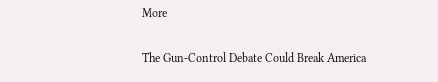More

The Gun-Control Debate Could Break America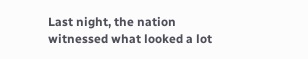Last night, the nation witnessed what looked a lot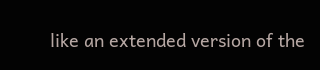like an extended version of the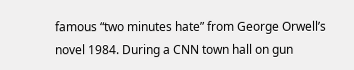famous “two minutes hate” from George Orwell’s novel 1984. During a CNN town hall on gun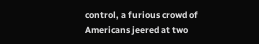control, a furious crowd of Americans jeered at two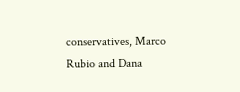conservatives, Marco Rubio and Dana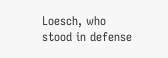Loesch, who stood in defense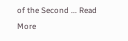of the Second ... Read More